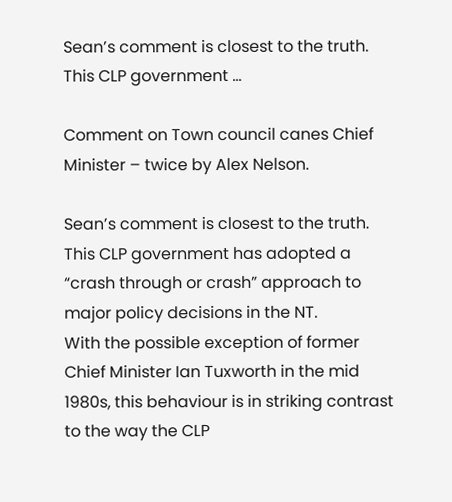Sean’s comment is closest to the truth. This CLP government …

Comment on Town council canes Chief Minister – twice by Alex Nelson.

Sean’s comment is closest to the truth.
This CLP government has adopted a “crash through or crash” approach to major policy decisions in the NT.
With the possible exception of former Chief Minister Ian Tuxworth in the mid 1980s, this behaviour is in striking contrast to the way the CLP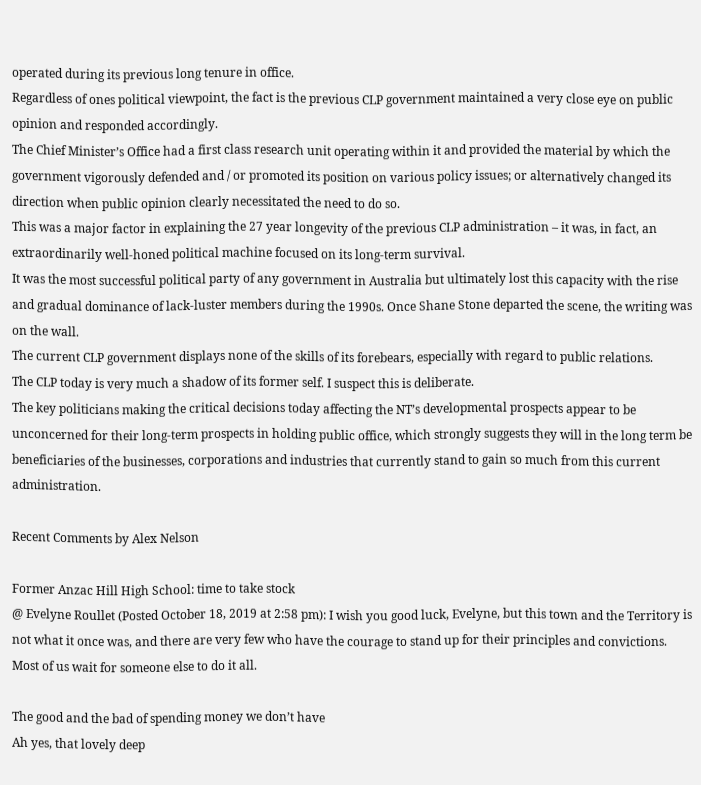operated during its previous long tenure in office.
Regardless of ones political viewpoint, the fact is the previous CLP government maintained a very close eye on public opinion and responded accordingly.
The Chief Minister’s Office had a first class research unit operating within it and provided the material by which the government vigorously defended and / or promoted its position on various policy issues; or alternatively changed its direction when public opinion clearly necessitated the need to do so.
This was a major factor in explaining the 27 year longevity of the previous CLP administration – it was, in fact, an extraordinarily well-honed political machine focused on its long-term survival.
It was the most successful political party of any government in Australia but ultimately lost this capacity with the rise and gradual dominance of lack-luster members during the 1990s. Once Shane Stone departed the scene, the writing was on the wall.
The current CLP government displays none of the skills of its forebears, especially with regard to public relations.
The CLP today is very much a shadow of its former self. I suspect this is deliberate.
The key politicians making the critical decisions today affecting the NT’s developmental prospects appear to be unconcerned for their long-term prospects in holding public office, which strongly suggests they will in the long term be beneficiaries of the businesses, corporations and industries that currently stand to gain so much from this current administration.

Recent Comments by Alex Nelson

Former Anzac Hill High School: time to take stock
@ Evelyne Roullet (Posted October 18, 2019 at 2:58 pm): I wish you good luck, Evelyne, but this town and the Territory is not what it once was, and there are very few who have the courage to stand up for their principles and convictions.
Most of us wait for someone else to do it all.

The good and the bad of spending money we don’t have
Ah yes, that lovely deep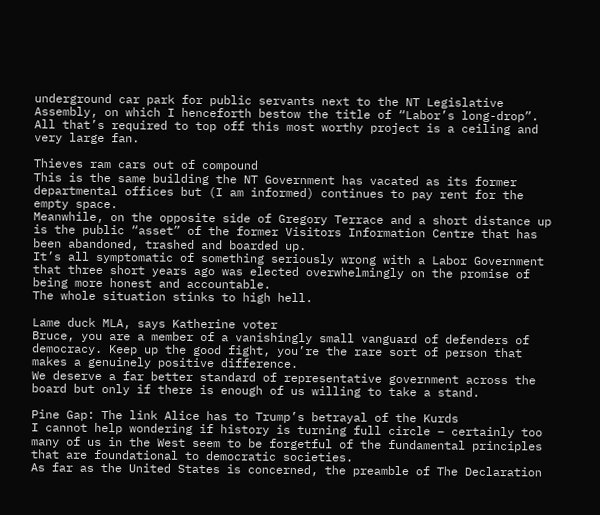underground car park for public servants next to the NT Legislative Assembly, on which I henceforth bestow the title of “Labor’s long-drop”.
All that’s required to top off this most worthy project is a ceiling and very large fan.

Thieves ram cars out of compound
This is the same building the NT Government has vacated as its former departmental offices but (I am informed) continues to pay rent for the empty space.
Meanwhile, on the opposite side of Gregory Terrace and a short distance up is the public “asset” of the former Visitors Information Centre that has been abandoned, trashed and boarded up.
It’s all symptomatic of something seriously wrong with a Labor Government that three short years ago was elected overwhelmingly on the promise of being more honest and accountable.
The whole situation stinks to high hell.

Lame duck MLA, says Katherine voter
Bruce, you are a member of a vanishingly small vanguard of defenders of democracy. Keep up the good fight, you’re the rare sort of person that makes a genuinely positive difference.
We deserve a far better standard of representative government across the board but only if there is enough of us willing to take a stand.

Pine Gap: The link Alice has to Trump’s betrayal of the Kurds
I cannot help wondering if history is turning full circle – certainly too many of us in the West seem to be forgetful of the fundamental principles that are foundational to democratic societies.
As far as the United States is concerned, the preamble of The Declaration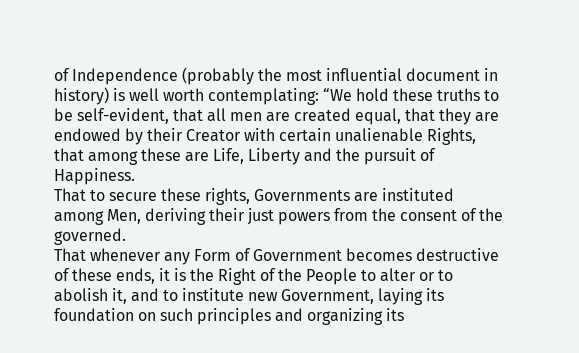of Independence (probably the most influential document in history) is well worth contemplating: “We hold these truths to be self-evident, that all men are created equal, that they are endowed by their Creator with certain unalienable Rights, that among these are Life, Liberty and the pursuit of Happiness.
That to secure these rights, Governments are instituted among Men, deriving their just powers from the consent of the governed.
That whenever any Form of Government becomes destructive of these ends, it is the Right of the People to alter or to abolish it, and to institute new Government, laying its foundation on such principles and organizing its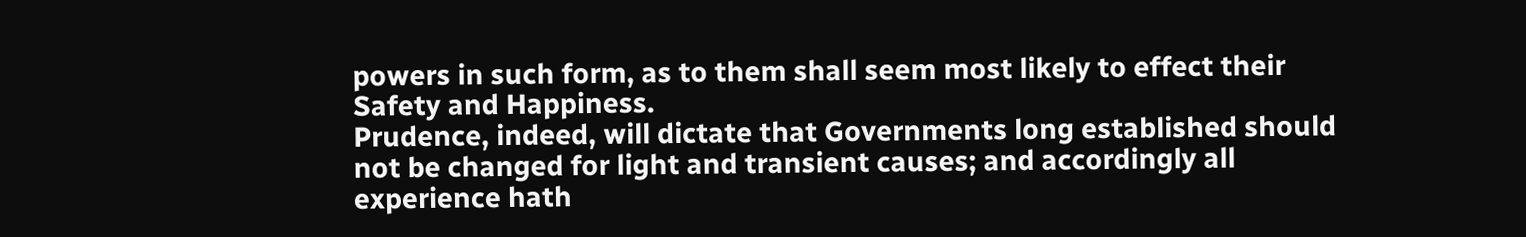powers in such form, as to them shall seem most likely to effect their Safety and Happiness.
Prudence, indeed, will dictate that Governments long established should not be changed for light and transient causes; and accordingly all experience hath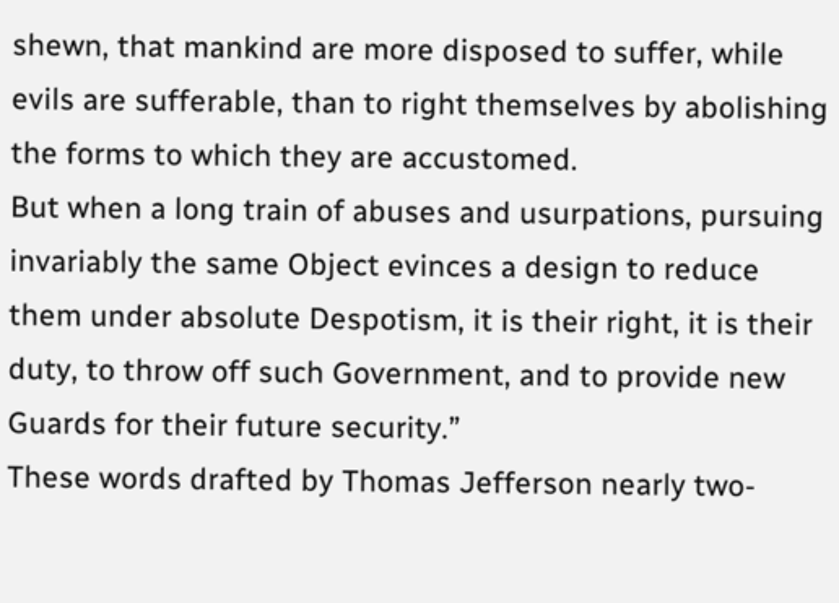shewn, that mankind are more disposed to suffer, while evils are sufferable, than to right themselves by abolishing the forms to which they are accustomed.
But when a long train of abuses and usurpations, pursuing invariably the same Object evinces a design to reduce them under absolute Despotism, it is their right, it is their duty, to throw off such Government, and to provide new Guards for their future security.”
These words drafted by Thomas Jefferson nearly two-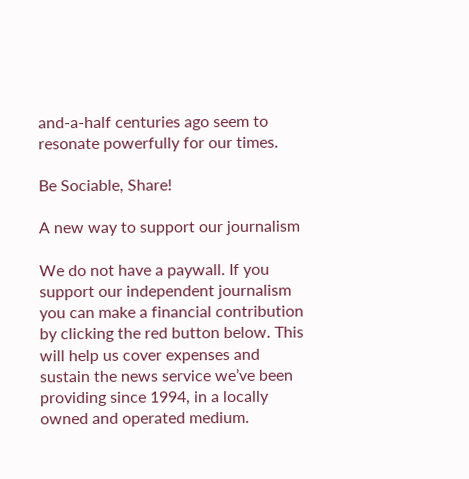and-a-half centuries ago seem to resonate powerfully for our times.

Be Sociable, Share!

A new way to support our journalism

We do not have a paywall. If you support our independent journalism you can make a financial contribution by clicking the red button below. This will help us cover expenses and sustain the news service we’ve been providing since 1994, in a locally owned and operated medium.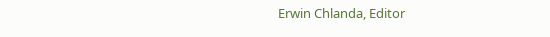Erwin Chlanda, Editor